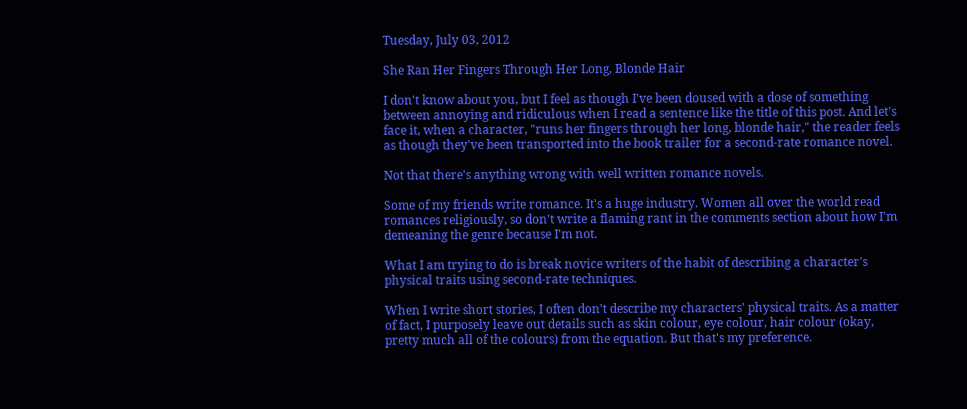Tuesday, July 03, 2012

She Ran Her Fingers Through Her Long, Blonde Hair

I don't know about you, but I feel as though I've been doused with a dose of something between annoying and ridiculous when I read a sentence like the title of this post. And let's face it, when a character, "runs her fingers through her long, blonde hair," the reader feels as though they've been transported into the book trailer for a second-rate romance novel.

Not that there's anything wrong with well written romance novels.

Some of my friends write romance. It's a huge industry. Women all over the world read romances religiously, so don't write a flaming rant in the comments section about how I'm demeaning the genre because I'm not.

What I am trying to do is break novice writers of the habit of describing a character's physical traits using second-rate techniques.

When I write short stories, I often don't describe my characters' physical traits. As a matter of fact, I purposely leave out details such as skin colour, eye colour, hair colour (okay, pretty much all of the colours) from the equation. But that's my preference.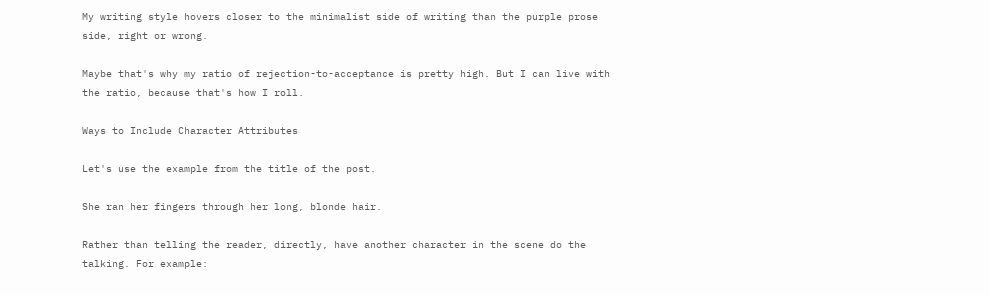My writing style hovers closer to the minimalist side of writing than the purple prose side, right or wrong.

Maybe that's why my ratio of rejection-to-acceptance is pretty high. But I can live with the ratio, because that's how I roll.

Ways to Include Character Attributes

Let's use the example from the title of the post.

She ran her fingers through her long, blonde hair.

Rather than telling the reader, directly, have another character in the scene do the talking. For example: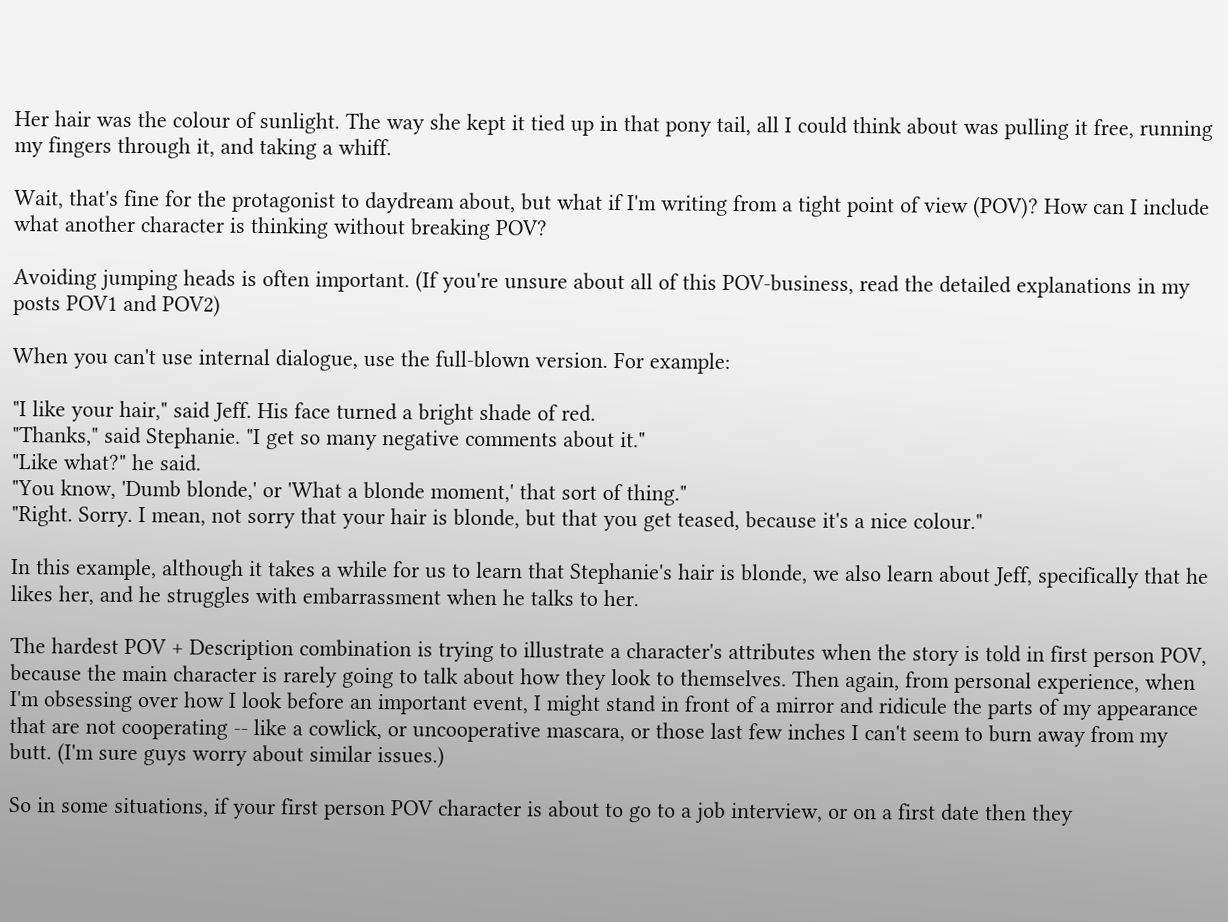Her hair was the colour of sunlight. The way she kept it tied up in that pony tail, all I could think about was pulling it free, running my fingers through it, and taking a whiff.

Wait, that's fine for the protagonist to daydream about, but what if I'm writing from a tight point of view (POV)? How can I include what another character is thinking without breaking POV?

Avoiding jumping heads is often important. (If you're unsure about all of this POV-business, read the detailed explanations in my posts POV1 and POV2)

When you can't use internal dialogue, use the full-blown version. For example:

"I like your hair," said Jeff. His face turned a bright shade of red.
"Thanks," said Stephanie. "I get so many negative comments about it."
"Like what?" he said.
"You know, 'Dumb blonde,' or 'What a blonde moment,' that sort of thing."
"Right. Sorry. I mean, not sorry that your hair is blonde, but that you get teased, because it's a nice colour."

In this example, although it takes a while for us to learn that Stephanie's hair is blonde, we also learn about Jeff, specifically that he likes her, and he struggles with embarrassment when he talks to her.

The hardest POV + Description combination is trying to illustrate a character's attributes when the story is told in first person POV, because the main character is rarely going to talk about how they look to themselves. Then again, from personal experience, when I'm obsessing over how I look before an important event, I might stand in front of a mirror and ridicule the parts of my appearance that are not cooperating -- like a cowlick, or uncooperative mascara, or those last few inches I can't seem to burn away from my butt. (I'm sure guys worry about similar issues.)

So in some situations, if your first person POV character is about to go to a job interview, or on a first date then they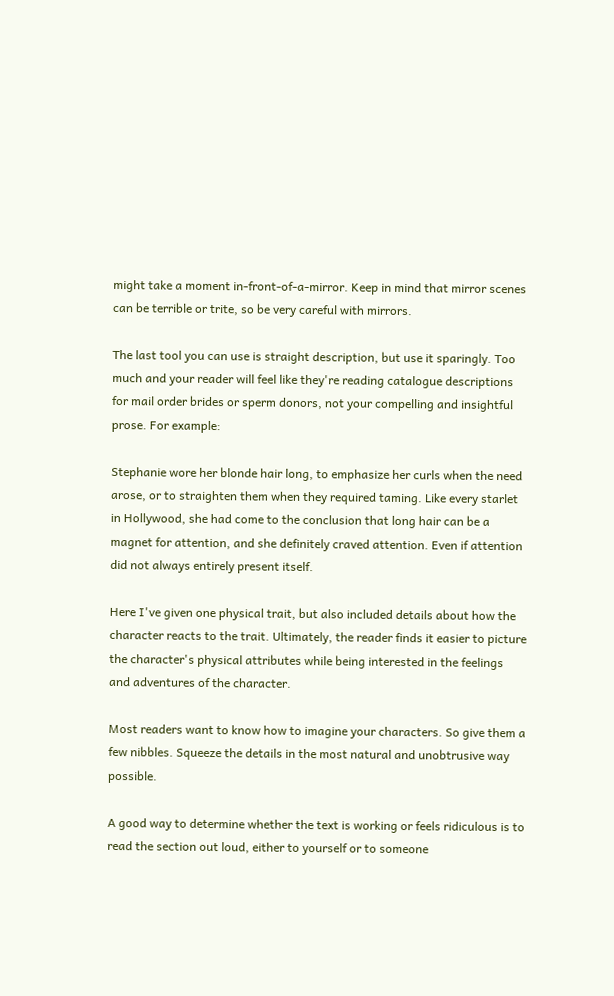might take a moment in-front-of-a-mirror. Keep in mind that mirror scenes can be terrible or trite, so be very careful with mirrors.

The last tool you can use is straight description, but use it sparingly. Too much and your reader will feel like they're reading catalogue descriptions for mail order brides or sperm donors, not your compelling and insightful prose. For example:

Stephanie wore her blonde hair long, to emphasize her curls when the need arose, or to straighten them when they required taming. Like every starlet in Hollywood, she had come to the conclusion that long hair can be a magnet for attention, and she definitely craved attention. Even if attention did not always entirely present itself.

Here I've given one physical trait, but also included details about how the character reacts to the trait. Ultimately, the reader finds it easier to picture the character's physical attributes while being interested in the feelings and adventures of the character.

Most readers want to know how to imagine your characters. So give them a few nibbles. Squeeze the details in the most natural and unobtrusive way possible.

A good way to determine whether the text is working or feels ridiculous is to read the section out loud, either to yourself or to someone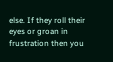else. If they roll their eyes or groan in frustration then you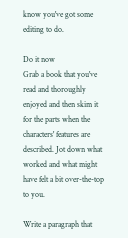know you've got some editing to do.

Do it now
Grab a book that you've read and thoroughly enjoyed and then skim it for the parts when the characters' features are described. Jot down what worked and what might have felt a bit over-the-top to you.

Write a paragraph that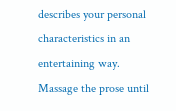describes your personal characteristics in an entertaining way. Massage the prose until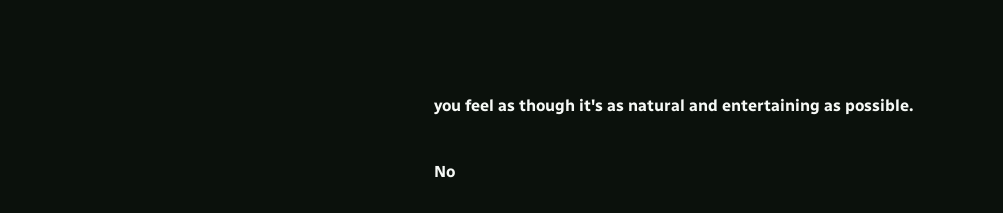you feel as though it's as natural and entertaining as possible.

No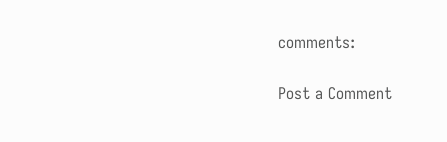comments:

Post a Comment